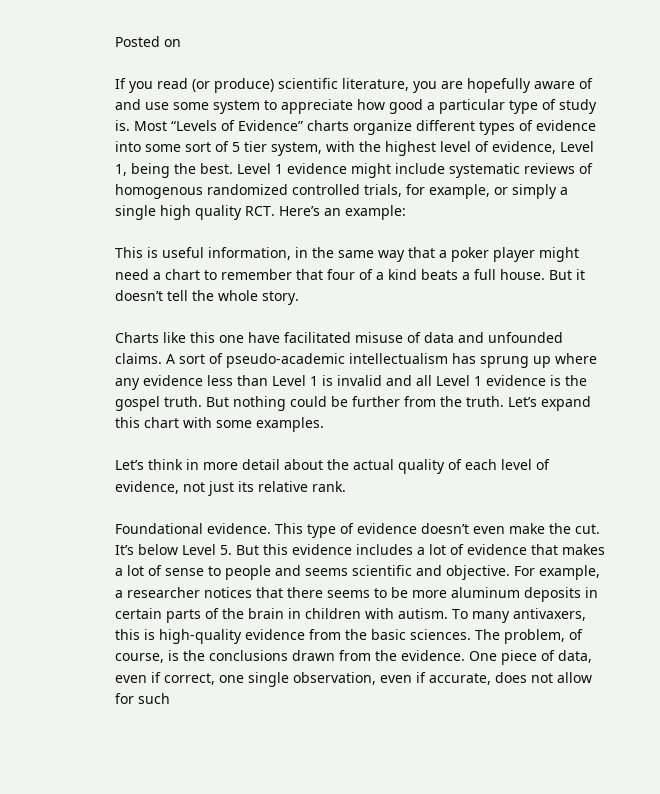Posted on

If you read (or produce) scientific literature, you are hopefully aware of and use some system to appreciate how good a particular type of study is. Most “Levels of Evidence” charts organize different types of evidence into some sort of 5 tier system, with the highest level of evidence, Level 1, being the best. Level 1 evidence might include systematic reviews of homogenous randomized controlled trials, for example, or simply a single high quality RCT. Here’s an example:

This is useful information, in the same way that a poker player might need a chart to remember that four of a kind beats a full house. But it doesn’t tell the whole story.

Charts like this one have facilitated misuse of data and unfounded claims. A sort of pseudo-academic intellectualism has sprung up where any evidence less than Level 1 is invalid and all Level 1 evidence is the gospel truth. But nothing could be further from the truth. Let’s expand this chart with some examples.

Let’s think in more detail about the actual quality of each level of evidence, not just its relative rank.

Foundational evidence. This type of evidence doesn’t even make the cut. It’s below Level 5. But this evidence includes a lot of evidence that makes a lot of sense to people and seems scientific and objective. For example, a researcher notices that there seems to be more aluminum deposits in certain parts of the brain in children with autism. To many antivaxers, this is high-quality evidence from the basic sciences. The problem, of course, is the conclusions drawn from the evidence. One piece of data, even if correct, one single observation, even if accurate, does not allow for such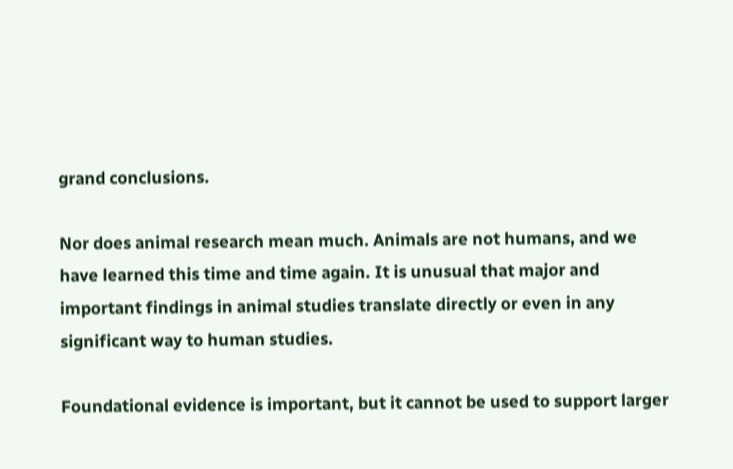grand conclusions.

Nor does animal research mean much. Animals are not humans, and we have learned this time and time again. It is unusual that major and important findings in animal studies translate directly or even in any significant way to human studies.

Foundational evidence is important, but it cannot be used to support larger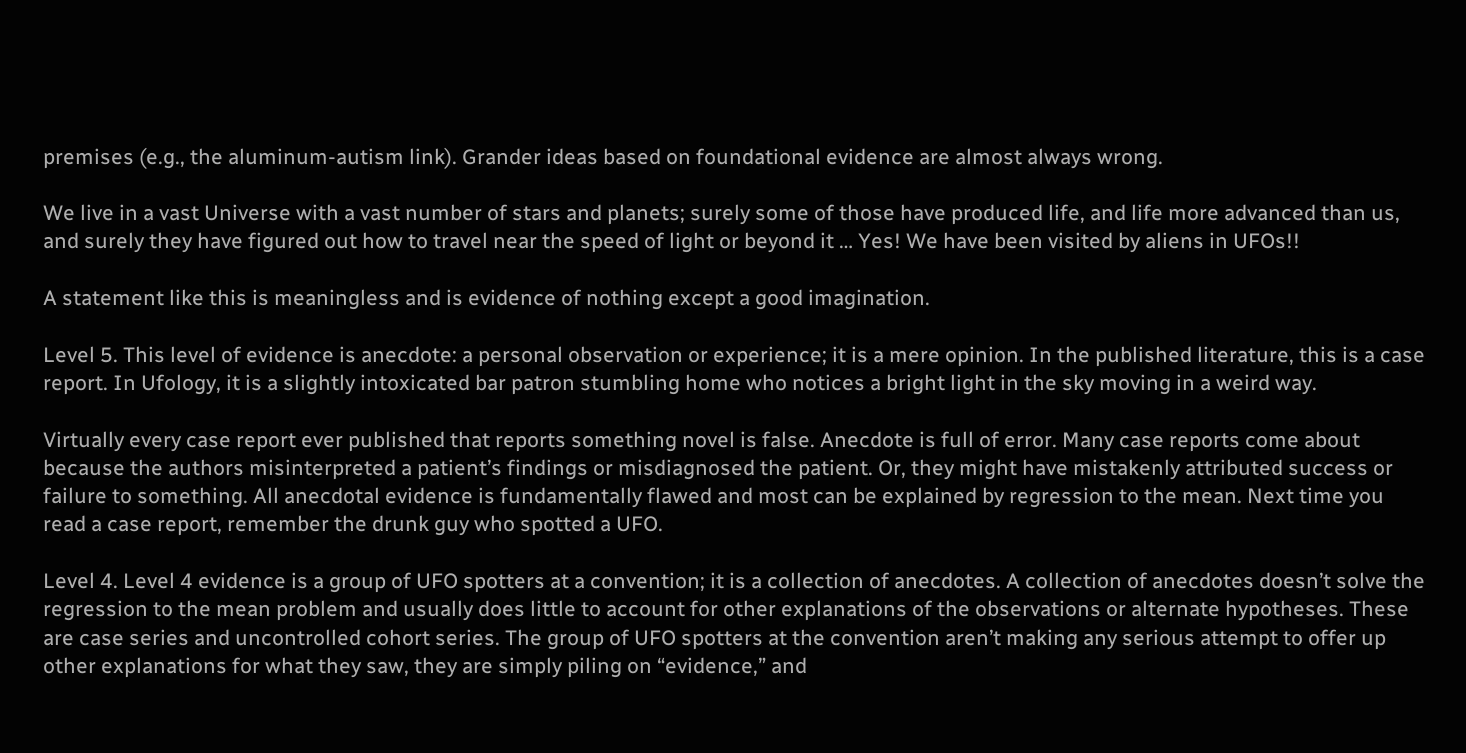premises (e.g., the aluminum-autism link). Grander ideas based on foundational evidence are almost always wrong.

We live in a vast Universe with a vast number of stars and planets; surely some of those have produced life, and life more advanced than us, and surely they have figured out how to travel near the speed of light or beyond it … Yes! We have been visited by aliens in UFOs!!

A statement like this is meaningless and is evidence of nothing except a good imagination.

Level 5. This level of evidence is anecdote: a personal observation or experience; it is a mere opinion. In the published literature, this is a case report. In Ufology, it is a slightly intoxicated bar patron stumbling home who notices a bright light in the sky moving in a weird way.

Virtually every case report ever published that reports something novel is false. Anecdote is full of error. Many case reports come about because the authors misinterpreted a patient’s findings or misdiagnosed the patient. Or, they might have mistakenly attributed success or failure to something. All anecdotal evidence is fundamentally flawed and most can be explained by regression to the mean. Next time you read a case report, remember the drunk guy who spotted a UFO.

Level 4. Level 4 evidence is a group of UFO spotters at a convention; it is a collection of anecdotes. A collection of anecdotes doesn’t solve the regression to the mean problem and usually does little to account for other explanations of the observations or alternate hypotheses. These are case series and uncontrolled cohort series. The group of UFO spotters at the convention aren’t making any serious attempt to offer up other explanations for what they saw, they are simply piling on “evidence,” and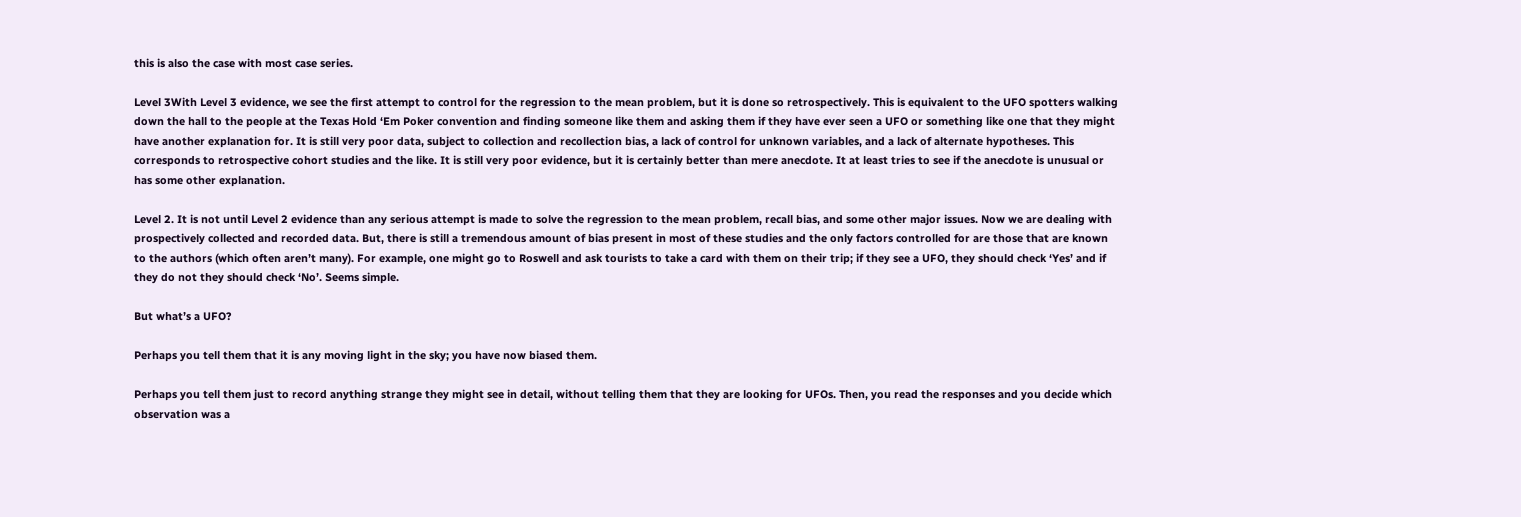this is also the case with most case series.

Level 3With Level 3 evidence, we see the first attempt to control for the regression to the mean problem, but it is done so retrospectively. This is equivalent to the UFO spotters walking down the hall to the people at the Texas Hold ‘Em Poker convention and finding someone like them and asking them if they have ever seen a UFO or something like one that they might have another explanation for. It is still very poor data, subject to collection and recollection bias, a lack of control for unknown variables, and a lack of alternate hypotheses. This corresponds to retrospective cohort studies and the like. It is still very poor evidence, but it is certainly better than mere anecdote. It at least tries to see if the anecdote is unusual or has some other explanation.

Level 2. It is not until Level 2 evidence than any serious attempt is made to solve the regression to the mean problem, recall bias, and some other major issues. Now we are dealing with prospectively collected and recorded data. But, there is still a tremendous amount of bias present in most of these studies and the only factors controlled for are those that are known to the authors (which often aren’t many). For example, one might go to Roswell and ask tourists to take a card with them on their trip; if they see a UFO, they should check ‘Yes’ and if they do not they should check ‘No’. Seems simple.

But what’s a UFO?

Perhaps you tell them that it is any moving light in the sky; you have now biased them.

Perhaps you tell them just to record anything strange they might see in detail, without telling them that they are looking for UFOs. Then, you read the responses and you decide which observation was a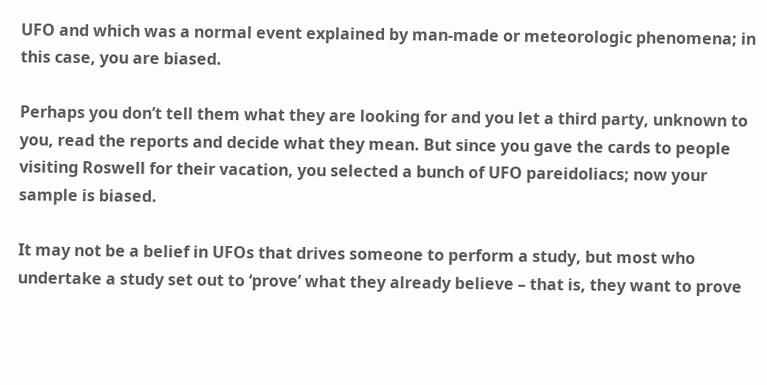UFO and which was a normal event explained by man-made or meteorologic phenomena; in this case, you are biased.

Perhaps you don’t tell them what they are looking for and you let a third party, unknown to you, read the reports and decide what they mean. But since you gave the cards to people visiting Roswell for their vacation, you selected a bunch of UFO pareidoliacs; now your sample is biased.

It may not be a belief in UFOs that drives someone to perform a study, but most who undertake a study set out to ‘prove’ what they already believe – that is, they want to prove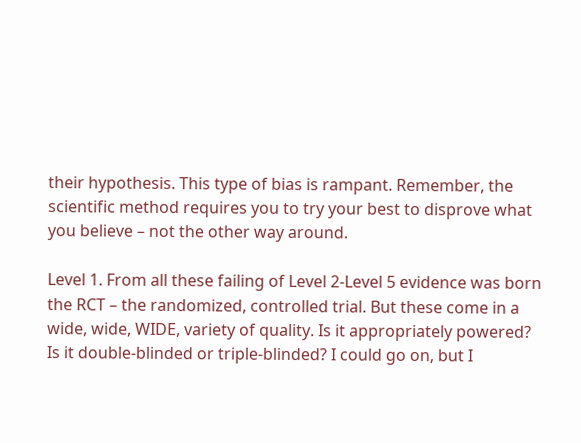their hypothesis. This type of bias is rampant. Remember, the scientific method requires you to try your best to disprove what you believe – not the other way around.

Level 1. From all these failing of Level 2-Level 5 evidence was born the RCT – the randomized, controlled trial. But these come in a wide, wide, WIDE, variety of quality. Is it appropriately powered? Is it double-blinded or triple-blinded? I could go on, but I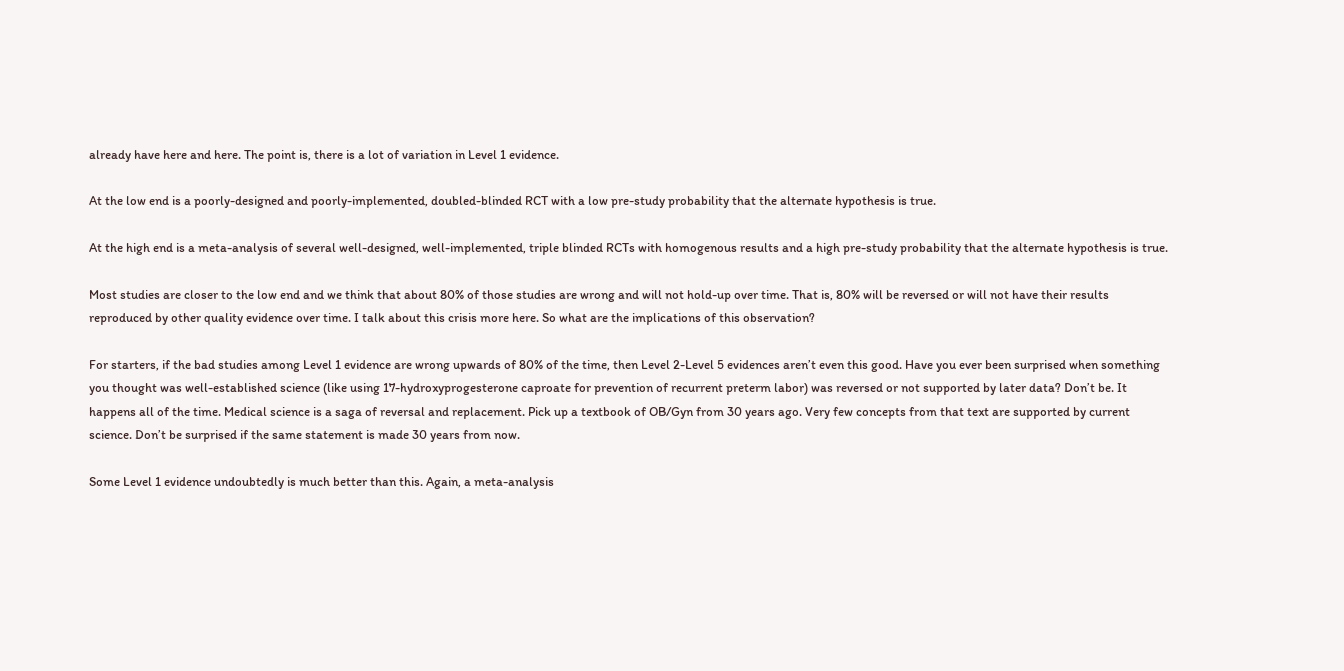already have here and here. The point is, there is a lot of variation in Level 1 evidence.

At the low end is a poorly-designed and poorly-implemented, doubled-blinded RCT with a low pre-study probability that the alternate hypothesis is true.

At the high end is a meta-analysis of several well-designed, well-implemented, triple blinded RCTs with homogenous results and a high pre-study probability that the alternate hypothesis is true.

Most studies are closer to the low end and we think that about 80% of those studies are wrong and will not hold-up over time. That is, 80% will be reversed or will not have their results reproduced by other quality evidence over time. I talk about this crisis more here. So what are the implications of this observation?

For starters, if the bad studies among Level 1 evidence are wrong upwards of 80% of the time, then Level 2-Level 5 evidences aren’t even this good. Have you ever been surprised when something you thought was well-established science (like using 17-hydroxyprogesterone caproate for prevention of recurrent preterm labor) was reversed or not supported by later data? Don’t be. It happens all of the time. Medical science is a saga of reversal and replacement. Pick up a textbook of OB/Gyn from 30 years ago. Very few concepts from that text are supported by current science. Don’t be surprised if the same statement is made 30 years from now.

Some Level 1 evidence undoubtedly is much better than this. Again, a meta-analysis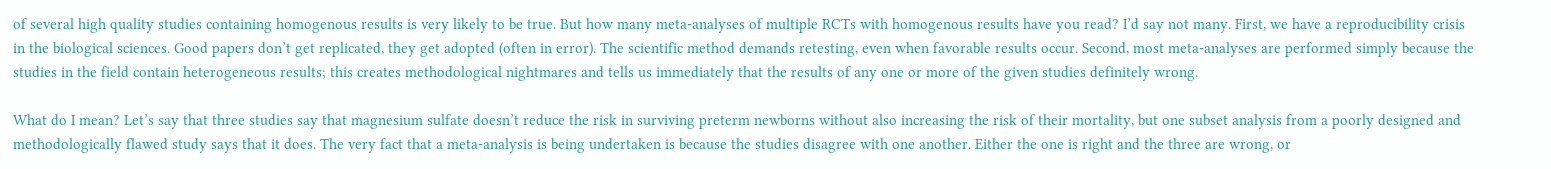of several high quality studies containing homogenous results is very likely to be true. But how many meta-analyses of multiple RCTs with homogenous results have you read? I’d say not many. First, we have a reproducibility crisis in the biological sciences. Good papers don’t get replicated, they get adopted (often in error). The scientific method demands retesting, even when favorable results occur. Second, most meta-analyses are performed simply because the studies in the field contain heterogeneous results; this creates methodological nightmares and tells us immediately that the results of any one or more of the given studies definitely wrong.

What do I mean? Let’s say that three studies say that magnesium sulfate doesn’t reduce the risk in surviving preterm newborns without also increasing the risk of their mortality, but one subset analysis from a poorly designed and methodologically flawed study says that it does. The very fact that a meta-analysis is being undertaken is because the studies disagree with one another. Either the one is right and the three are wrong, or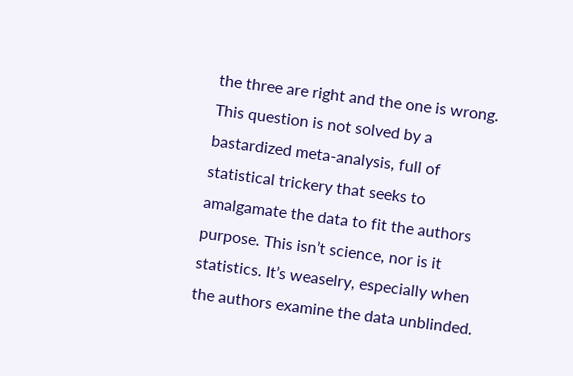the three are right and the one is wrong. This question is not solved by a bastardized meta-analysis, full of statistical trickery that seeks to amalgamate the data to fit the authors purpose. This isn’t science, nor is it statistics. It’s weaselry, especially when the authors examine the data unblinded.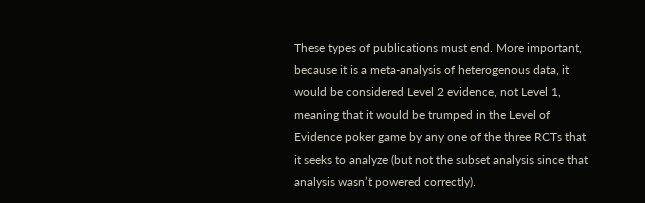These types of publications must end. More important, because it is a meta-analysis of heterogenous data, it would be considered Level 2 evidence, not Level 1, meaning that it would be trumped in the Level of Evidence poker game by any one of the three RCTs that it seeks to analyze (but not the subset analysis since that analysis wasn’t powered correctly).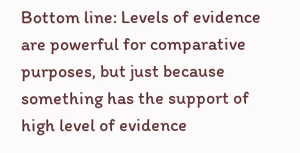Bottom line: Levels of evidence are powerful for comparative purposes, but just because something has the support of high level of evidence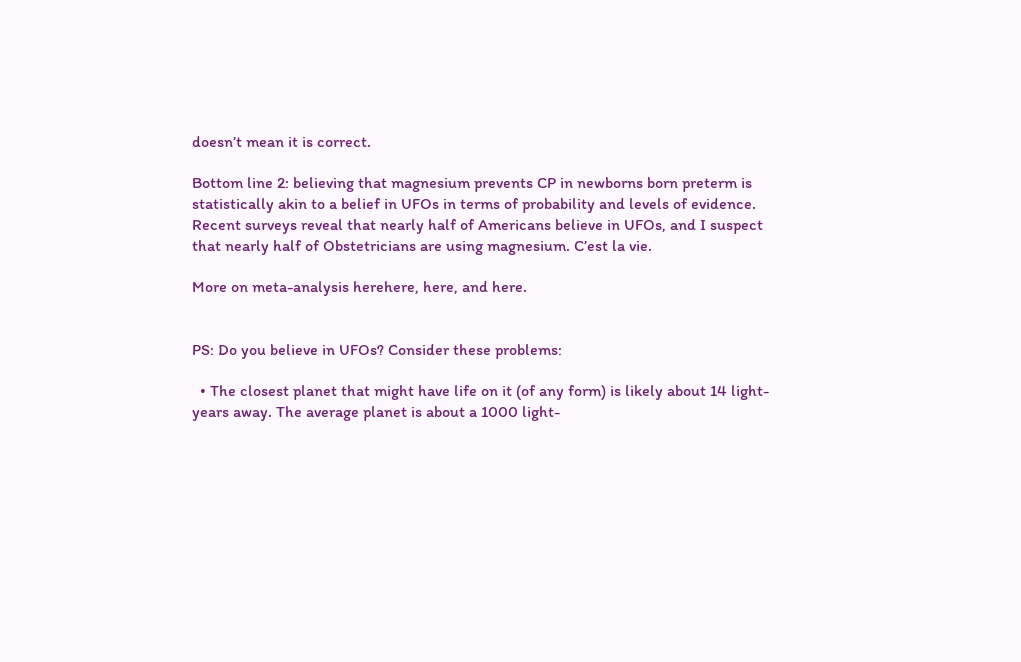doesn’t mean it is correct.

Bottom line 2: believing that magnesium prevents CP in newborns born preterm is statistically akin to a belief in UFOs in terms of probability and levels of evidence. Recent surveys reveal that nearly half of Americans believe in UFOs, and I suspect that nearly half of Obstetricians are using magnesium. C’est la vie.

More on meta-analysis herehere, here, and here.


PS: Do you believe in UFOs? Consider these problems:

  • The closest planet that might have life on it (of any form) is likely about 14 light-years away. The average planet is about a 1000 light-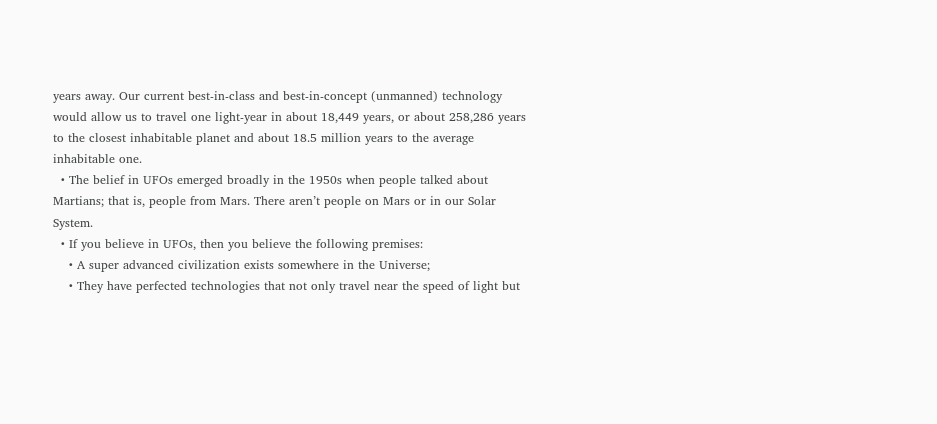years away. Our current best-in-class and best-in-concept (unmanned) technology would allow us to travel one light-year in about 18,449 years, or about 258,286 years to the closest inhabitable planet and about 18.5 million years to the average inhabitable one.
  • The belief in UFOs emerged broadly in the 1950s when people talked about Martians; that is, people from Mars. There aren’t people on Mars or in our Solar System.
  • If you believe in UFOs, then you believe the following premises:
    • A super advanced civilization exists somewhere in the Universe;
    • They have perfected technologies that not only travel near the speed of light but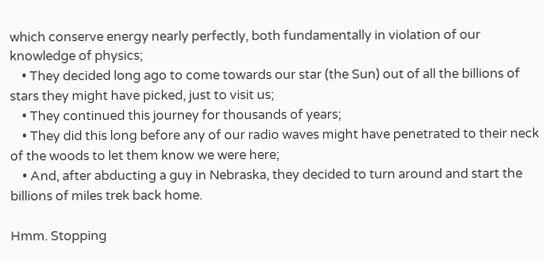which conserve energy nearly perfectly, both fundamentally in violation of our knowledge of physics;
    • They decided long ago to come towards our star (the Sun) out of all the billions of stars they might have picked, just to visit us;
    • They continued this journey for thousands of years;
    • They did this long before any of our radio waves might have penetrated to their neck of the woods to let them know we were here;
    • And, after abducting a guy in Nebraska, they decided to turn around and start the billions of miles trek back home.

Hmm. Stopping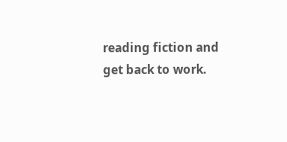reading fiction and get back to work.